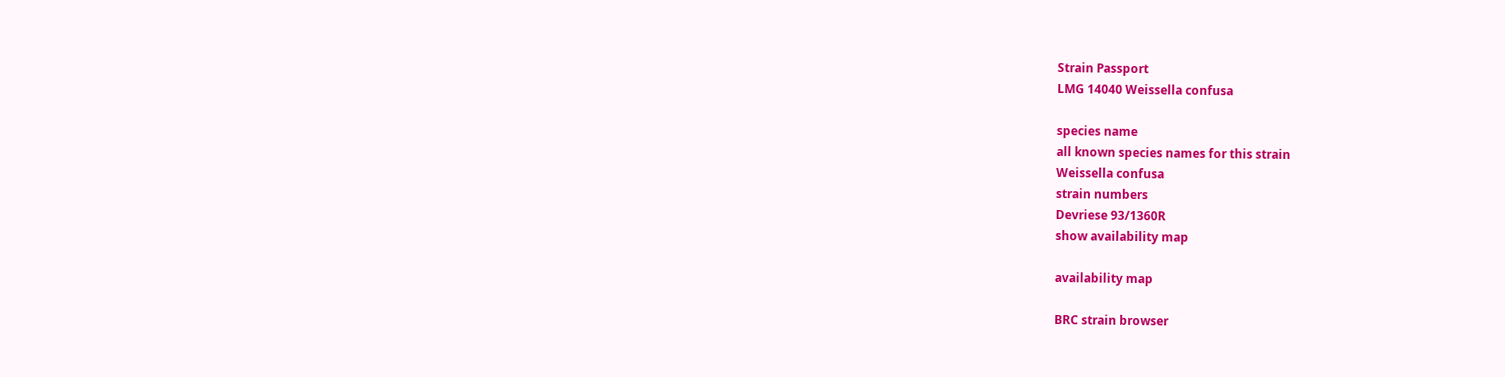Strain Passport
LMG 14040 Weissella confusa

species name
all known species names for this strain
Weissella confusa
strain numbers
Devriese 93/1360R
show availability map

availability map

BRC strain browser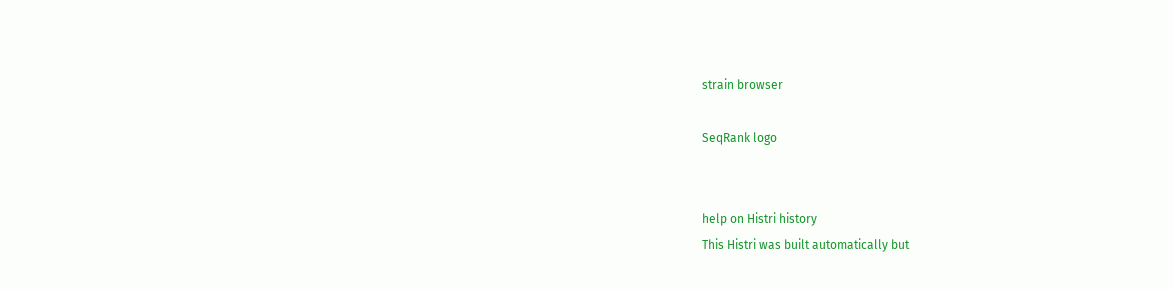strain browser

SeqRank logo


help on Histri history
This Histri was built automatically but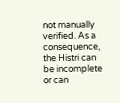not manually verified. As a consequence, the Histri can be incomplete or can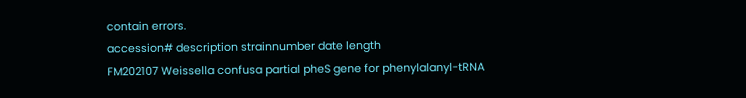contain errors.
accession# description strainnumber date length
FM202107 Weissella confusa partial pheS gene for phenylalanyl-tRNA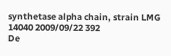synthetase alpha chain, strain LMG 14040 2009/09/22 392
De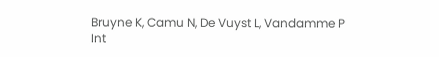Bruyne K, Camu N, De Vuyst L, Vandamme P
Int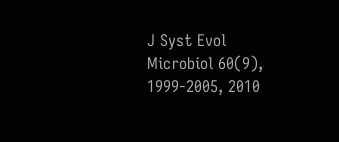J Syst Evol Microbiol 60(9), 1999-2005, 2010